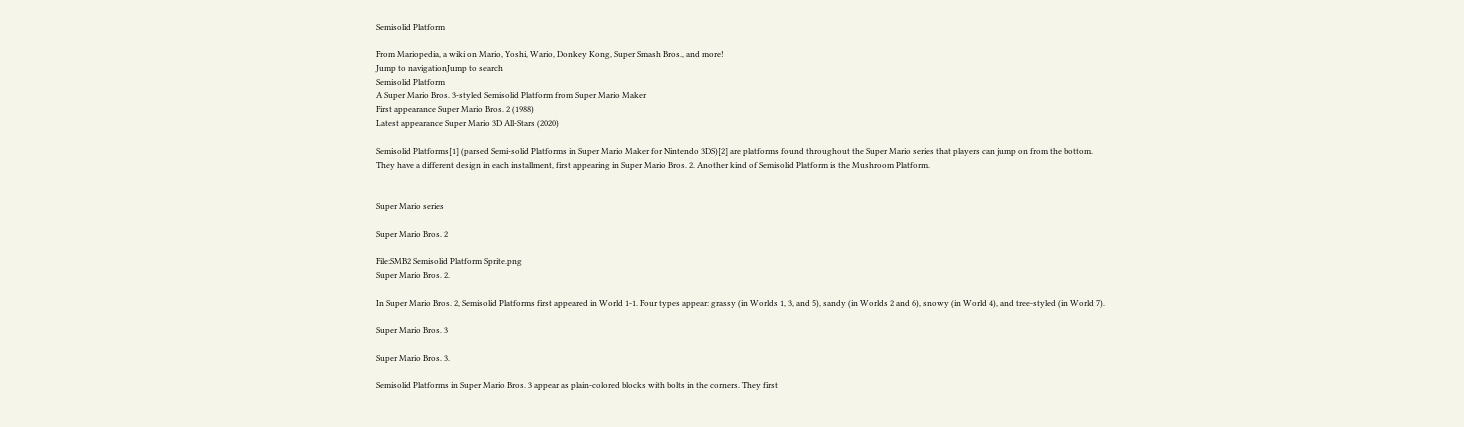Semisolid Platform

From Mariopedia, a wiki on Mario, Yoshi, Wario, Donkey Kong, Super Smash Bros., and more!
Jump to navigationJump to search
Semisolid Platform
A Super Mario Bros. 3-styled Semisolid Platform from Super Mario Maker
First appearance Super Mario Bros. 2 (1988)
Latest appearance Super Mario 3D All-Stars (2020)

Semisolid Platforms[1] (parsed Semi-solid Platforms in Super Mario Maker for Nintendo 3DS)[2] are platforms found throughout the Super Mario series that players can jump on from the bottom. They have a different design in each installment, first appearing in Super Mario Bros. 2. Another kind of Semisolid Platform is the Mushroom Platform.


Super Mario series

Super Mario Bros. 2

File:SMB2 Semisolid Platform Sprite.png
Super Mario Bros. 2.

In Super Mario Bros. 2, Semisolid Platforms first appeared in World 1-1. Four types appear: grassy (in Worlds 1, 3, and 5), sandy (in Worlds 2 and 6), snowy (in World 4), and tree-styled (in World 7).

Super Mario Bros. 3

Super Mario Bros. 3.

Semisolid Platforms in Super Mario Bros. 3 appear as plain-colored blocks with bolts in the corners. They first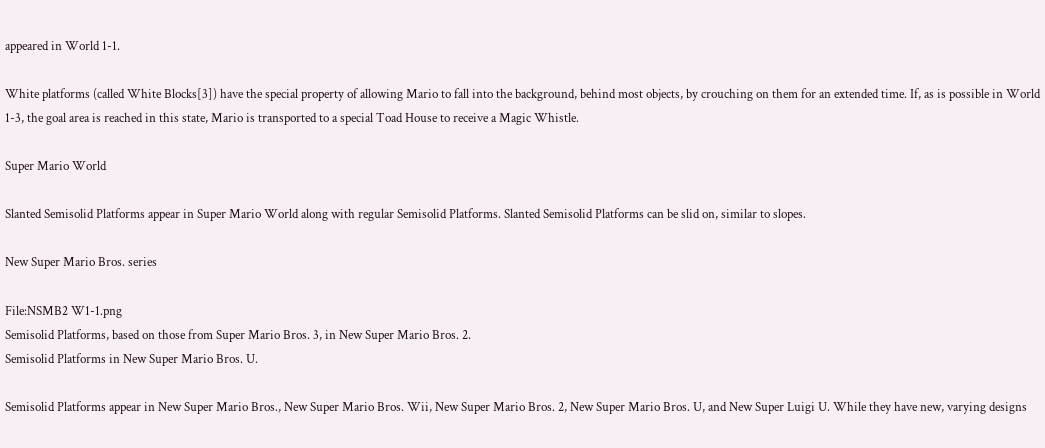appeared in World 1-1.

White platforms (called White Blocks[3]) have the special property of allowing Mario to fall into the background, behind most objects, by crouching on them for an extended time. If, as is possible in World 1-3, the goal area is reached in this state, Mario is transported to a special Toad House to receive a Magic Whistle.

Super Mario World

Slanted Semisolid Platforms appear in Super Mario World along with regular Semisolid Platforms. Slanted Semisolid Platforms can be slid on, similar to slopes.

New Super Mario Bros. series

File:NSMB2 W1-1.png
Semisolid Platforms, based on those from Super Mario Bros. 3, in New Super Mario Bros. 2.
Semisolid Platforms in New Super Mario Bros. U.

Semisolid Platforms appear in New Super Mario Bros., New Super Mario Bros. Wii, New Super Mario Bros. 2, New Super Mario Bros. U, and New Super Luigi U. While they have new, varying designs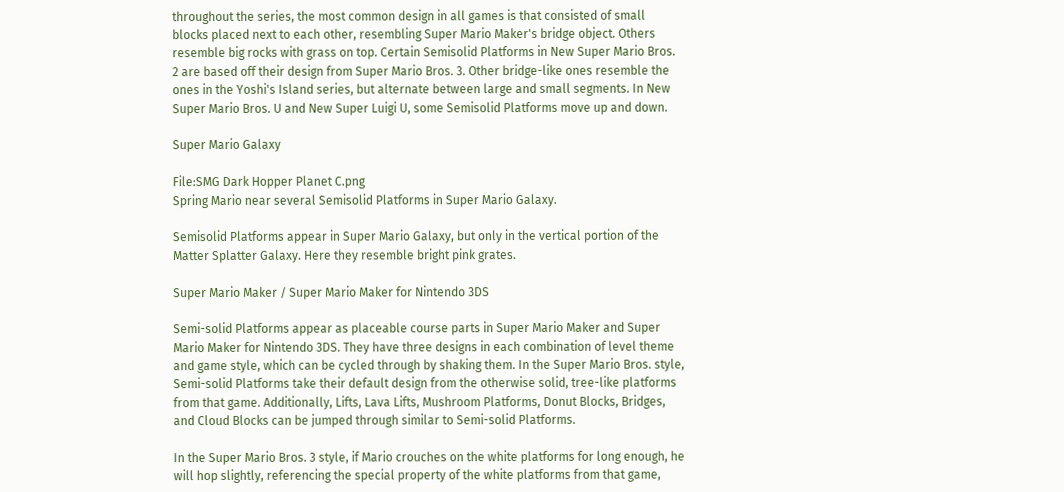throughout the series, the most common design in all games is that consisted of small blocks placed next to each other, resembling Super Mario Maker's bridge object. Others resemble big rocks with grass on top. Certain Semisolid Platforms in New Super Mario Bros. 2 are based off their design from Super Mario Bros. 3. Other bridge-like ones resemble the ones in the Yoshi's Island series, but alternate between large and small segments. In New Super Mario Bros. U and New Super Luigi U, some Semisolid Platforms move up and down.

Super Mario Galaxy

File:SMG Dark Hopper Planet C.png
Spring Mario near several Semisolid Platforms in Super Mario Galaxy.

Semisolid Platforms appear in Super Mario Galaxy, but only in the vertical portion of the Matter Splatter Galaxy. Here they resemble bright pink grates.

Super Mario Maker / Super Mario Maker for Nintendo 3DS

Semi-solid Platforms appear as placeable course parts in Super Mario Maker and Super Mario Maker for Nintendo 3DS. They have three designs in each combination of level theme and game style, which can be cycled through by shaking them. In the Super Mario Bros. style, Semi-solid Platforms take their default design from the otherwise solid, tree-like platforms from that game. Additionally, Lifts, Lava Lifts, Mushroom Platforms, Donut Blocks, Bridges, and Cloud Blocks can be jumped through similar to Semi-solid Platforms.

In the Super Mario Bros. 3 style, if Mario crouches on the white platforms for long enough, he will hop slightly, referencing the special property of the white platforms from that game,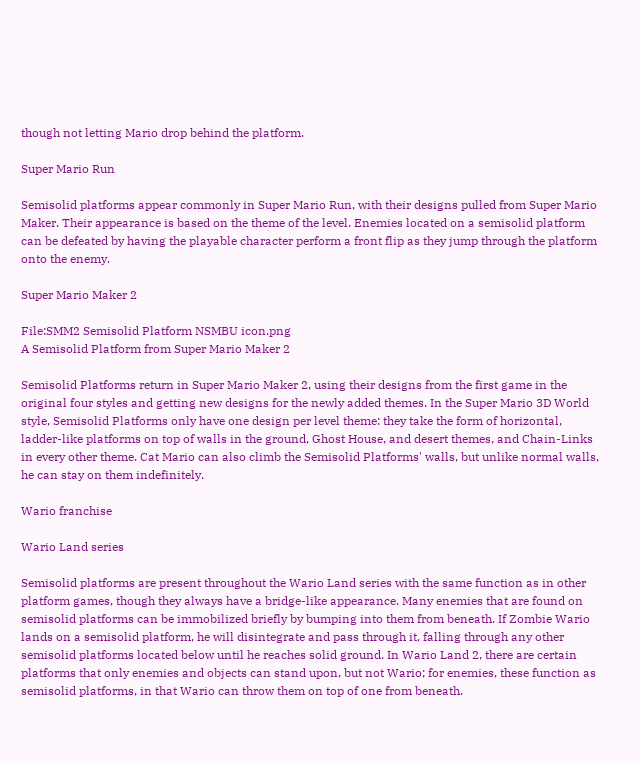though not letting Mario drop behind the platform.

Super Mario Run

Semisolid platforms appear commonly in Super Mario Run, with their designs pulled from Super Mario Maker. Their appearance is based on the theme of the level. Enemies located on a semisolid platform can be defeated by having the playable character perform a front flip as they jump through the platform onto the enemy.

Super Mario Maker 2

File:SMM2 Semisolid Platform NSMBU icon.png
A Semisolid Platform from Super Mario Maker 2

Semisolid Platforms return in Super Mario Maker 2, using their designs from the first game in the original four styles and getting new designs for the newly added themes. In the Super Mario 3D World style, Semisolid Platforms only have one design per level theme: they take the form of horizontal, ladder-like platforms on top of walls in the ground, Ghost House, and desert themes, and Chain-Links in every other theme. Cat Mario can also climb the Semisolid Platforms' walls, but unlike normal walls, he can stay on them indefinitely.

Wario franchise

Wario Land series

Semisolid platforms are present throughout the Wario Land series with the same function as in other platform games, though they always have a bridge-like appearance. Many enemies that are found on semisolid platforms can be immobilized briefly by bumping into them from beneath. If Zombie Wario lands on a semisolid platform, he will disintegrate and pass through it, falling through any other semisolid platforms located below until he reaches solid ground. In Wario Land 2, there are certain platforms that only enemies and objects can stand upon, but not Wario; for enemies, these function as semisolid platforms, in that Wario can throw them on top of one from beneath.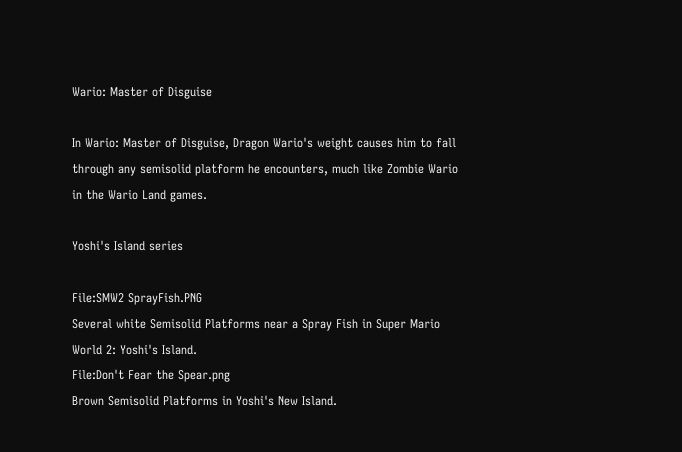Wario: Master of Disguise

In Wario: Master of Disguise, Dragon Wario's weight causes him to fall through any semisolid platform he encounters, much like Zombie Wario in the Wario Land games.

Yoshi's Island series

File:SMW2 SprayFish.PNG
Several white Semisolid Platforms near a Spray Fish in Super Mario World 2: Yoshi's Island.
File:Don't Fear the Spear.png
Brown Semisolid Platforms in Yoshi's New Island.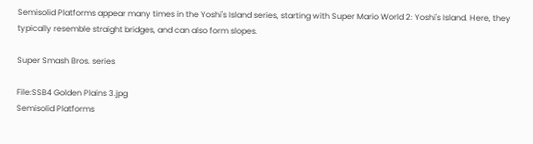Semisolid Platforms appear many times in the Yoshi's Island series, starting with Super Mario World 2: Yoshi's Island. Here, they typically resemble straight bridges, and can also form slopes.

Super Smash Bros. series

File:SSB4 Golden Plains 3.jpg
Semisolid Platforms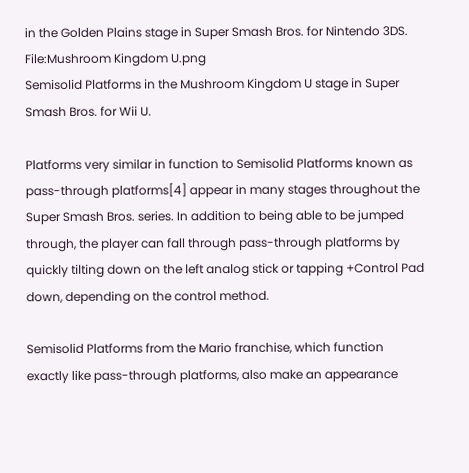in the Golden Plains stage in Super Smash Bros. for Nintendo 3DS.
File:Mushroom Kingdom U.png
Semisolid Platforms in the Mushroom Kingdom U stage in Super Smash Bros. for Wii U.

Platforms very similar in function to Semisolid Platforms known as pass-through platforms[4] appear in many stages throughout the Super Smash Bros. series. In addition to being able to be jumped through, the player can fall through pass-through platforms by quickly tilting down on the left analog stick or tapping +Control Pad down, depending on the control method.

Semisolid Platforms from the Mario franchise, which function exactly like pass-through platforms, also make an appearance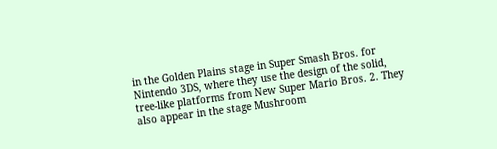in the Golden Plains stage in Super Smash Bros. for Nintendo 3DS, where they use the design of the solid, tree-like platforms from New Super Mario Bros. 2. They also appear in the stage Mushroom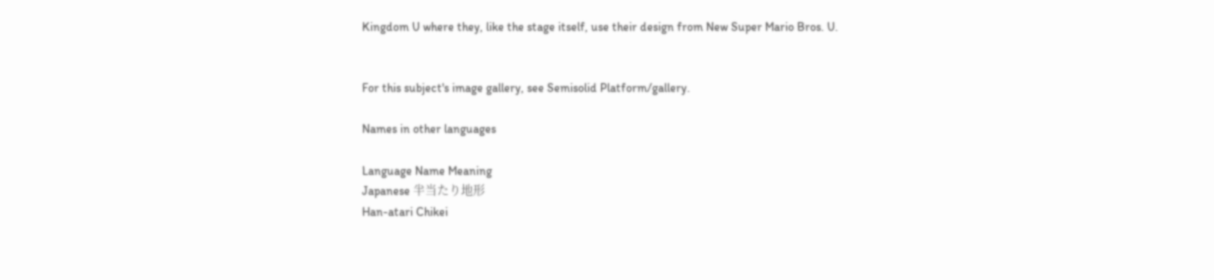Kingdom U where they, like the stage itself, use their design from New Super Mario Bros. U.


For this subject's image gallery, see Semisolid Platform/gallery.

Names in other languages

Language Name Meaning
Japanese 半当たり地形
Han-atari Chikei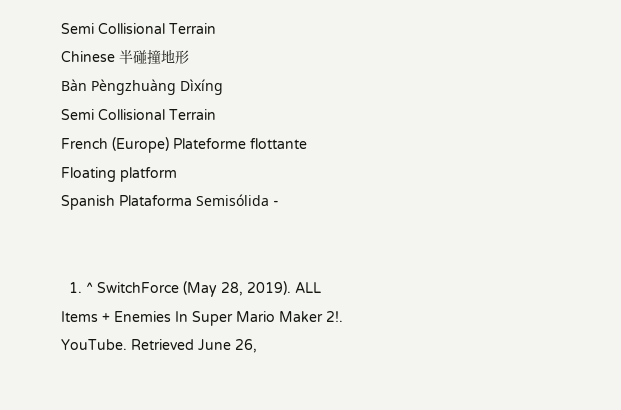Semi Collisional Terrain
Chinese 半碰撞地形
Bàn Pèngzhuàng Dìxíng
Semi Collisional Terrain
French (Europe) Plateforme flottante Floating platform
Spanish Plataforma Semisólida -


  1. ^ SwitchForce (May 28, 2019). ALL Items + Enemies In Super Mario Maker 2!. YouTube. Retrieved June 26,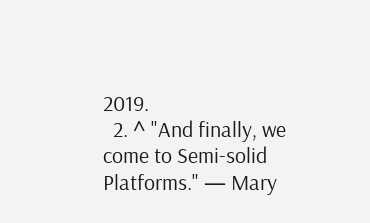2019.
  2. ^ "And finally, we come to Semi-solid Platforms." — Mary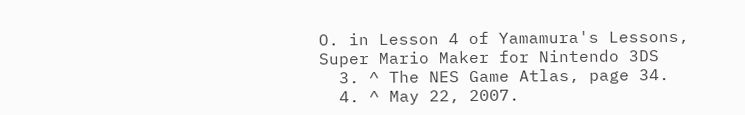O. in Lesson 4 of Yamamura's Lessons, Super Mario Maker for Nintendo 3DS
  3. ^ The NES Game Atlas, page 34.
  4. ^ May 22, 2007.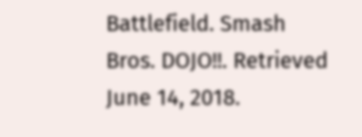Battlefield. Smash Bros. DOJO!!. Retrieved June 14, 2018.